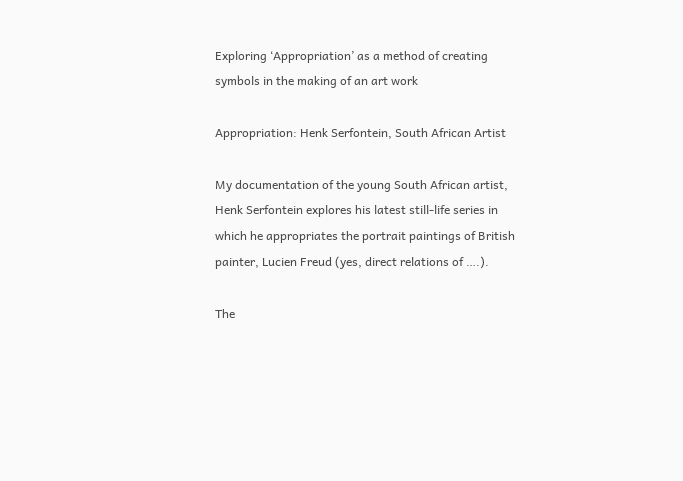Exploring ‘Appropriation’ as a method of creating symbols in the making of an art work

Appropriation: Henk Serfontein, South African Artist

My documentation of the young South African artist, Henk Serfontein explores his latest still-life series in which he appropriates the portrait paintings of British painter, Lucien Freud (yes, direct relations of ….).

The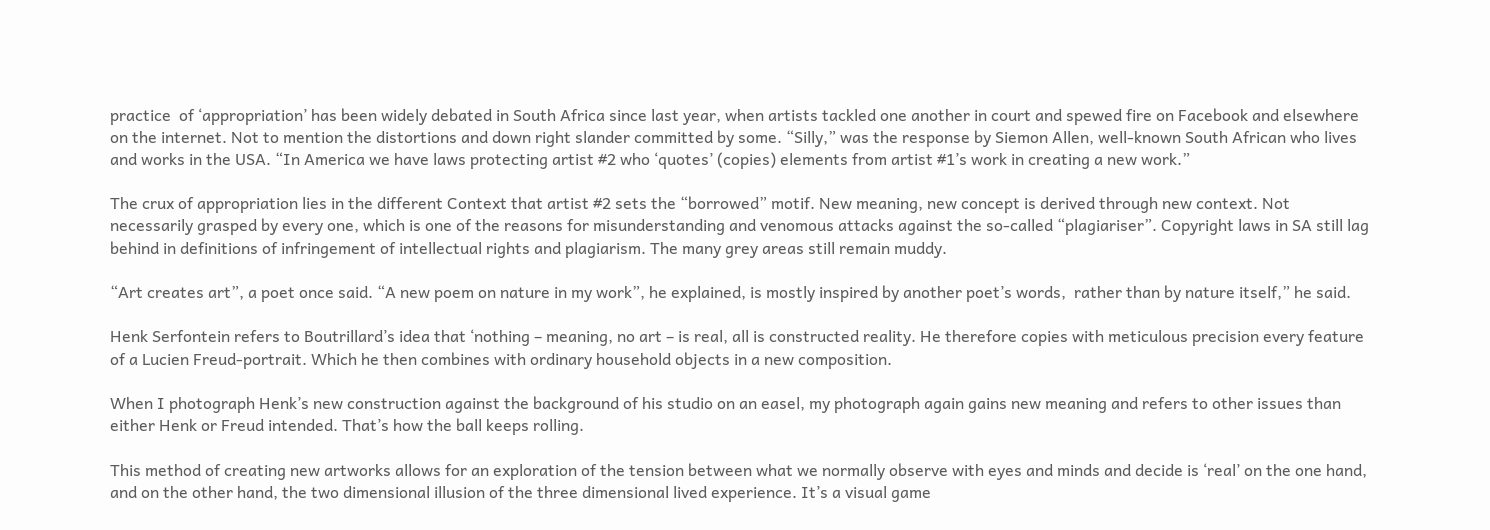practice  of ‘appropriation’ has been widely debated in South Africa since last year, when artists tackled one another in court and spewed fire on Facebook and elsewhere on the internet. Not to mention the distortions and down right slander committed by some. “Silly,” was the response by Siemon Allen, well-known South African who lives and works in the USA. “In America we have laws protecting artist #2 who ‘quotes’ (copies) elements from artist #1’s work in creating a new work.”

The crux of appropriation lies in the different Context that artist #2 sets the “borrowed” motif. New meaning, new concept is derived through new context. Not necessarily grasped by every one, which is one of the reasons for misunderstanding and venomous attacks against the so-called “plagiariser”. Copyright laws in SA still lag behind in definitions of infringement of intellectual rights and plagiarism. The many grey areas still remain muddy.

“Art creates art”, a poet once said. “A new poem on nature in my work”, he explained, is mostly inspired by another poet’s words,  rather than by nature itself,” he said.

Henk Serfontein refers to Boutrillard’s idea that ‘nothing – meaning, no art – is real, all is constructed reality. He therefore copies with meticulous precision every feature of a Lucien Freud-portrait. Which he then combines with ordinary household objects in a new composition.

When I photograph Henk’s new construction against the background of his studio on an easel, my photograph again gains new meaning and refers to other issues than either Henk or Freud intended. That’s how the ball keeps rolling.

This method of creating new artworks allows for an exploration of the tension between what we normally observe with eyes and minds and decide is ‘real’ on the one hand, and on the other hand, the two dimensional illusion of the three dimensional lived experience. It’s a visual game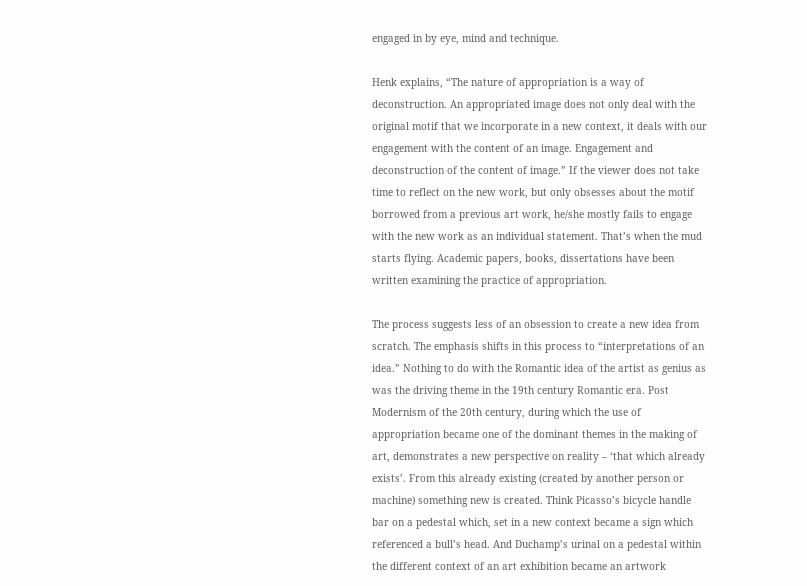engaged in by eye, mind and technique.

Henk explains, “The nature of appropriation is a way of deconstruction. An appropriated image does not only deal with the original motif that we incorporate in a new context, it deals with our engagement with the content of an image. Engagement and deconstruction of the content of image.” If the viewer does not take time to reflect on the new work, but only obsesses about the motif borrowed from a previous art work, he/she mostly fails to engage with the new work as an individual statement. That’s when the mud starts flying. Academic papers, books, dissertations have been written examining the practice of appropriation.

The process suggests less of an obsession to create a new idea from scratch. The emphasis shifts in this process to “interpretations of an idea.” Nothing to do with the Romantic idea of the artist as genius as was the driving theme in the 19th century Romantic era. Post Modernism of the 20th century, during which the use of appropriation became one of the dominant themes in the making of art, demonstrates a new perspective on reality – ‘that which already exists’. From this already existing (created by another person or machine) something new is created. Think Picasso’s bicycle handle bar on a pedestal which, set in a new context became a sign which referenced a bull’s head. And Duchamp’s urinal on a pedestal within the different context of an art exhibition became an artwork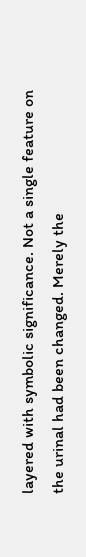layered with symbolic significance. Not a single feature on the urinal had been changed. Merely the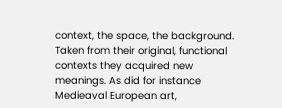context, the space, the background. Taken from their original, functional contexts they acquired new meanings. As did for instance Medieaval European art,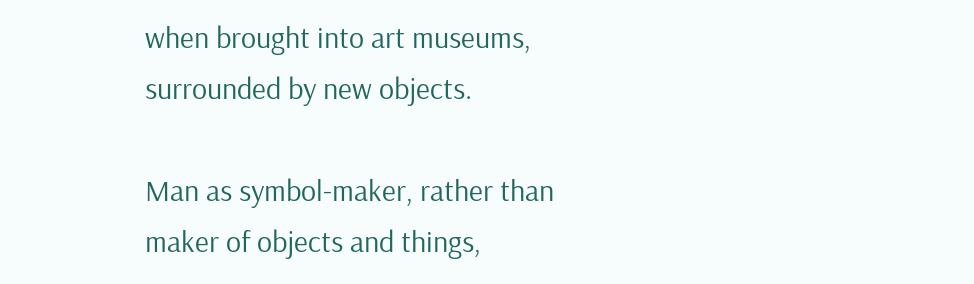when brought into art museums, surrounded by new objects.

Man as symbol-maker, rather than maker of objects and things,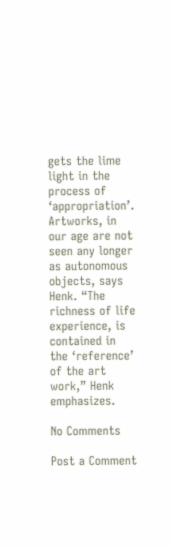gets the lime light in the process of  ‘appropriation’. Artworks, in our age are not seen any longer as autonomous objects, says Henk. “The richness of life experience, is contained in the ‘reference’ of the art work,” Henk emphasizes.

No Comments

Post a Comment